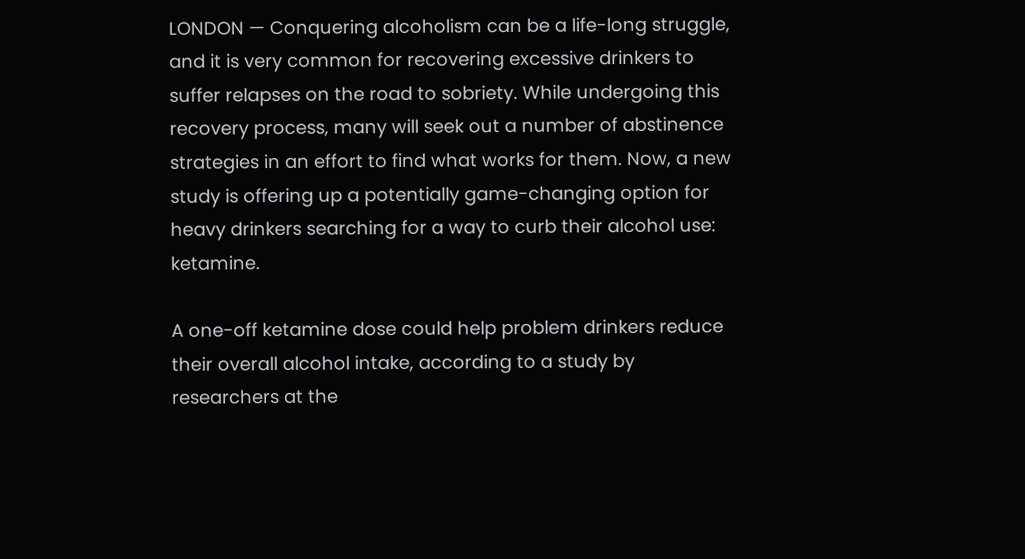LONDON — Conquering alcoholism can be a life-long struggle, and it is very common for recovering excessive drinkers to suffer relapses on the road to sobriety. While undergoing this recovery process, many will seek out a number of abstinence strategies in an effort to find what works for them. Now, a new study is offering up a potentially game-changing option for heavy drinkers searching for a way to curb their alcohol use: ketamine.

A one-off ketamine dose could help problem drinkers reduce their overall alcohol intake, according to a study by researchers at the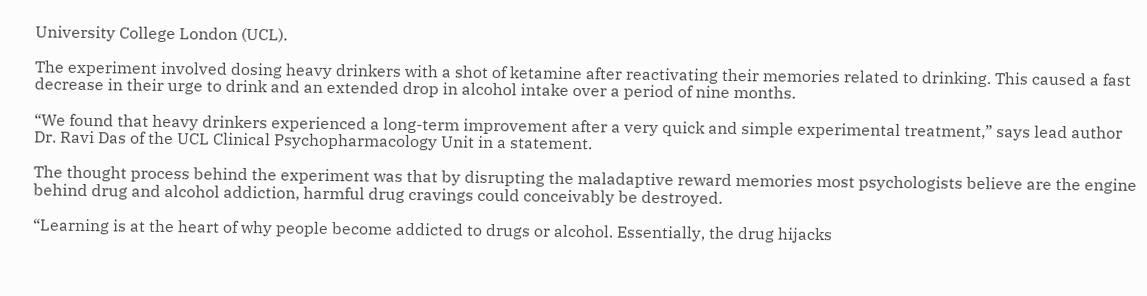University College London (UCL).

The experiment involved dosing heavy drinkers with a shot of ketamine after reactivating their memories related to drinking. This caused a fast decrease in their urge to drink and an extended drop in alcohol intake over a period of nine months.

“We found that heavy drinkers experienced a long-term improvement after a very quick and simple experimental treatment,” says lead author Dr. Ravi Das of the UCL Clinical Psychopharmacology Unit in a statement.

The thought process behind the experiment was that by disrupting the maladaptive reward memories most psychologists believe are the engine behind drug and alcohol addiction, harmful drug cravings could conceivably be destroyed.

“Learning is at the heart of why people become addicted to drugs or alcohol. Essentially, the drug hijacks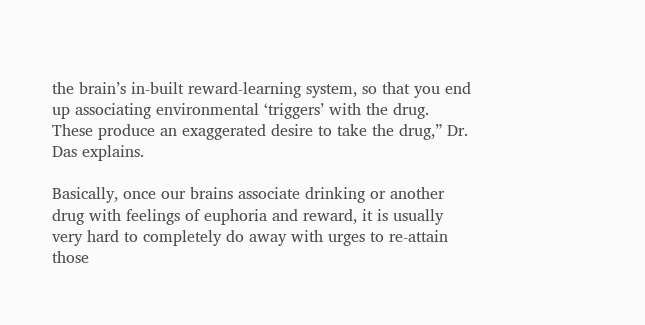the brain’s in-built reward-learning system, so that you end up associating environmental ‘triggers’ with the drug. These produce an exaggerated desire to take the drug,” Dr. Das explains.

Basically, once our brains associate drinking or another drug with feelings of euphoria and reward, it is usually very hard to completely do away with urges to re-attain those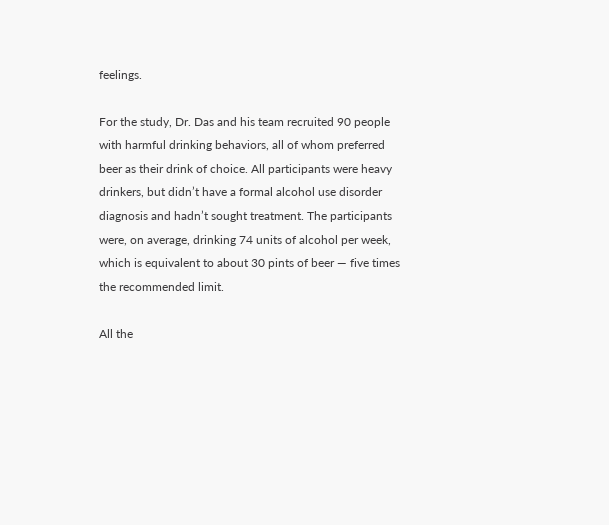feelings.

For the study, Dr. Das and his team recruited 90 people with harmful drinking behaviors, all of whom preferred beer as their drink of choice. All participants were heavy drinkers, but didn’t have a formal alcohol use disorder diagnosis and hadn’t sought treatment. The participants were, on average, drinking 74 units of alcohol per week, which is equivalent to about 30 pints of beer — five times the recommended limit.

All the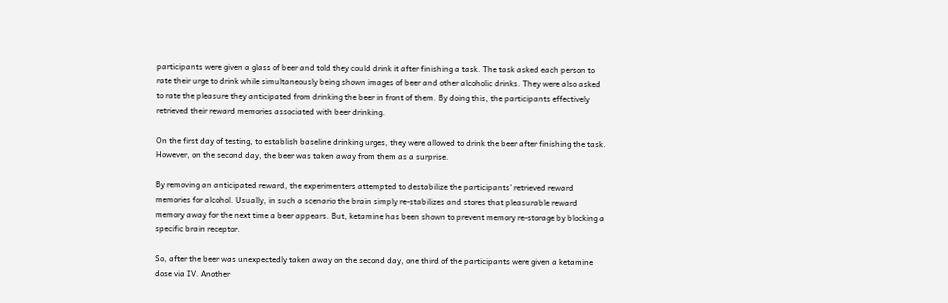participants were given a glass of beer and told they could drink it after finishing a task. The task asked each person to rate their urge to drink while simultaneously being shown images of beer and other alcoholic drinks. They were also asked to rate the pleasure they anticipated from drinking the beer in front of them. By doing this, the participants effectively retrieved their reward memories associated with beer drinking.

On the first day of testing, to establish baseline drinking urges, they were allowed to drink the beer after finishing the task. However, on the second day, the beer was taken away from them as a surprise.

By removing an anticipated reward, the experimenters attempted to destabilize the participants’ retrieved reward memories for alcohol. Usually, in such a scenario the brain simply re-stabilizes and stores that pleasurable reward memory away for the next time a beer appears. But, ketamine has been shown to prevent memory re-storage by blocking a specific brain receptor.

So, after the beer was unexpectedly taken away on the second day, one third of the participants were given a ketamine dose via IV. Another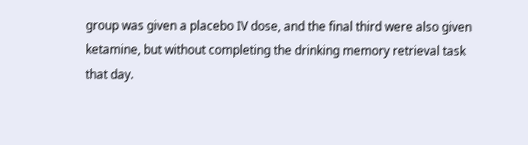group was given a placebo IV dose, and the final third were also given ketamine, but without completing the drinking memory retrieval task that day.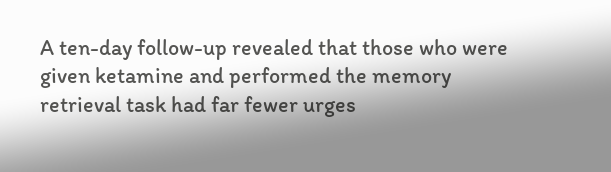A ten-day follow-up revealed that those who were given ketamine and performed the memory retrieval task had far fewer urges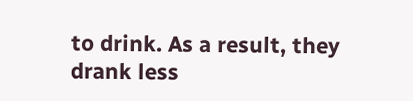to drink. As a result, they drank less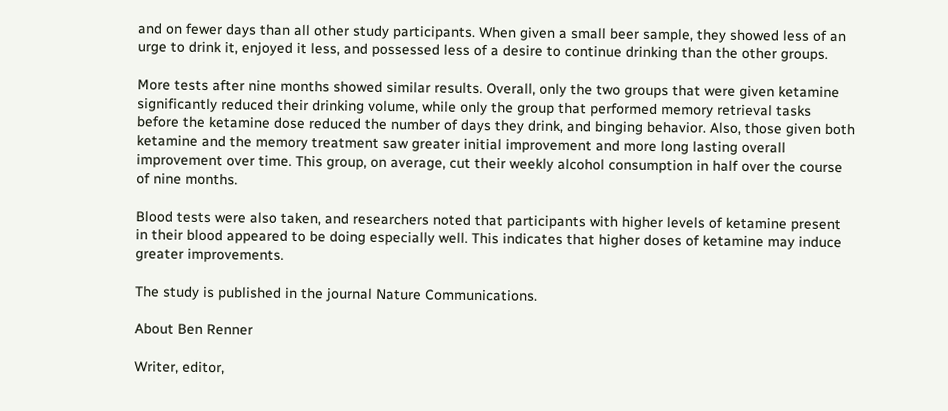and on fewer days than all other study participants. When given a small beer sample, they showed less of an urge to drink it, enjoyed it less, and possessed less of a desire to continue drinking than the other groups.

More tests after nine months showed similar results. Overall, only the two groups that were given ketamine significantly reduced their drinking volume, while only the group that performed memory retrieval tasks before the ketamine dose reduced the number of days they drink, and binging behavior. Also, those given both ketamine and the memory treatment saw greater initial improvement and more long lasting overall improvement over time. This group, on average, cut their weekly alcohol consumption in half over the course of nine months.

Blood tests were also taken, and researchers noted that participants with higher levels of ketamine present in their blood appeared to be doing especially well. This indicates that higher doses of ketamine may induce greater improvements.

The study is published in the journal Nature Communications.

About Ben Renner

Writer, editor,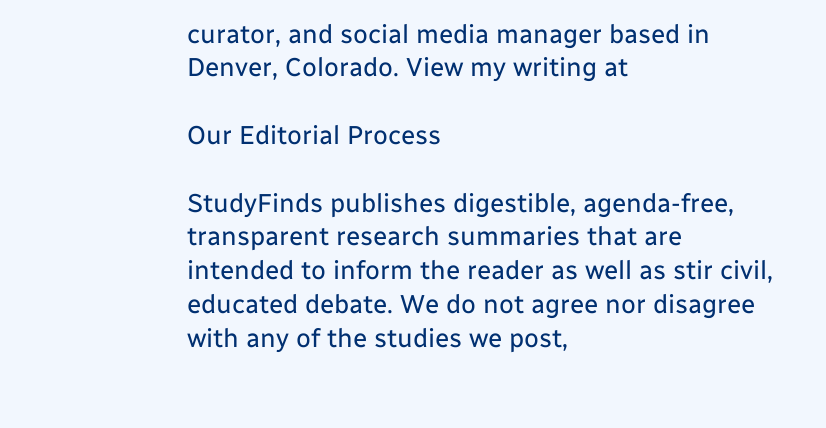curator, and social media manager based in Denver, Colorado. View my writing at

Our Editorial Process

StudyFinds publishes digestible, agenda-free, transparent research summaries that are intended to inform the reader as well as stir civil, educated debate. We do not agree nor disagree with any of the studies we post,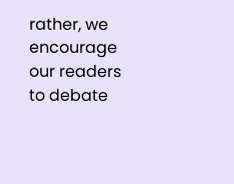rather, we encourage our readers to debate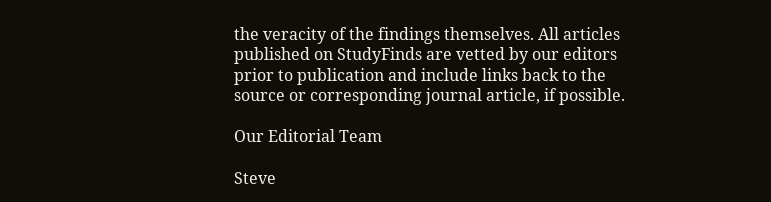the veracity of the findings themselves. All articles published on StudyFinds are vetted by our editors prior to publication and include links back to the source or corresponding journal article, if possible.

Our Editorial Team

Steve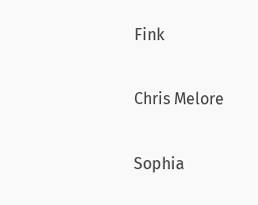Fink


Chris Melore


Sophia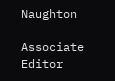Naughton

Associate Editor